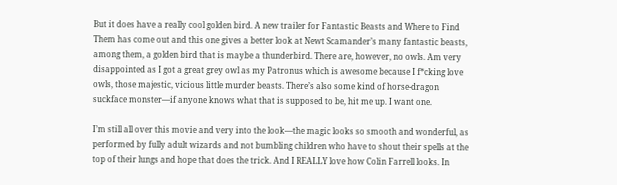But it does have a really cool golden bird. A new trailer for Fantastic Beasts and Where to Find Them has come out and this one gives a better look at Newt Scamander’s many fantastic beasts, among them, a golden bird that is maybe a thunderbird. There are, however, no owls. Am very disappointed as I got a great grey owl as my Patronus which is awesome because I f*cking love owls, those majestic, vicious little murder beasts. There’s also some kind of horse-dragon suckface monster—if anyone knows what that is supposed to be, hit me up. I want one.

I’m still all over this movie and very into the look—the magic looks so smooth and wonderful, as performed by fully adult wizards and not bumbling children who have to shout their spells at the top of their lungs and hope that does the trick. And I REALLY love how Colin Farrell looks. In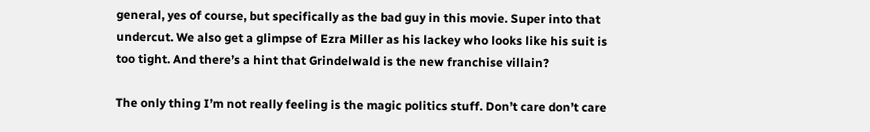general, yes of course, but specifically as the bad guy in this movie. Super into that undercut. We also get a glimpse of Ezra Miller as his lackey who looks like his suit is too tight. And there’s a hint that Grindelwald is the new franchise villain?

The only thing I’m not really feeling is the magic politics stuff. Don’t care don’t care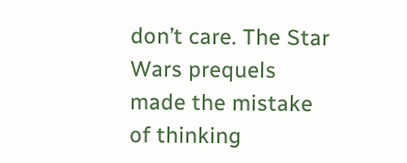don’t care. The Star Wars prequels made the mistake of thinking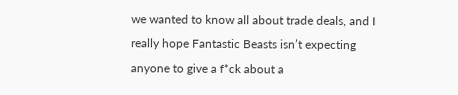we wanted to know all about trade deals, and I really hope Fantastic Beasts isn’t expecting anyone to give a f*ck about a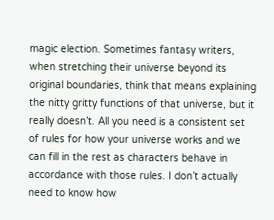magic election. Sometimes fantasy writers, when stretching their universe beyond its original boundaries, think that means explaining the nitty gritty functions of that universe, but it really doesn’t. All you need is a consistent set of rules for how your universe works and we can fill in the rest as characters behave in accordance with those rules. I don’t actually need to know how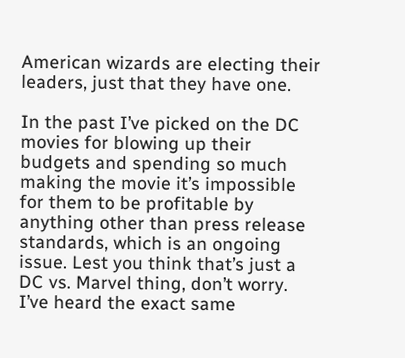American wizards are electing their leaders, just that they have one.

In the past I’ve picked on the DC movies for blowing up their budgets and spending so much making the movie it’s impossible for them to be profitable by anything other than press release standards, which is an ongoing issue. Lest you think that’s just a DC vs. Marvel thing, don’t worry. I’ve heard the exact same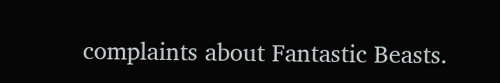complaints about Fantastic Beasts.